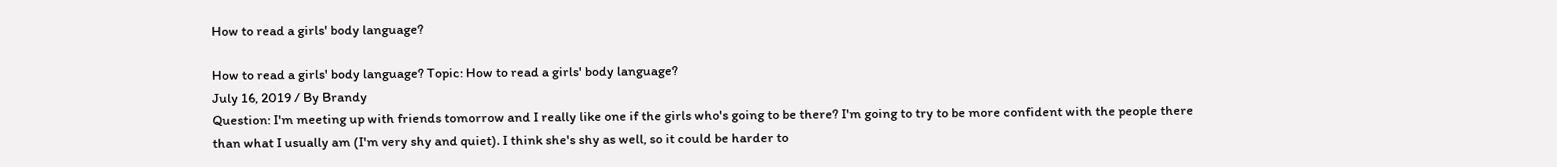How to read a girls' body language?

How to read a girls' body language? Topic: How to read a girls' body language?
July 16, 2019 / By Brandy
Question: I'm meeting up with friends tomorrow and I really like one if the girls who's going to be there? I'm going to try to be more confident with the people there than what I usually am (I'm very shy and quiet). I think she's shy as well, so it could be harder to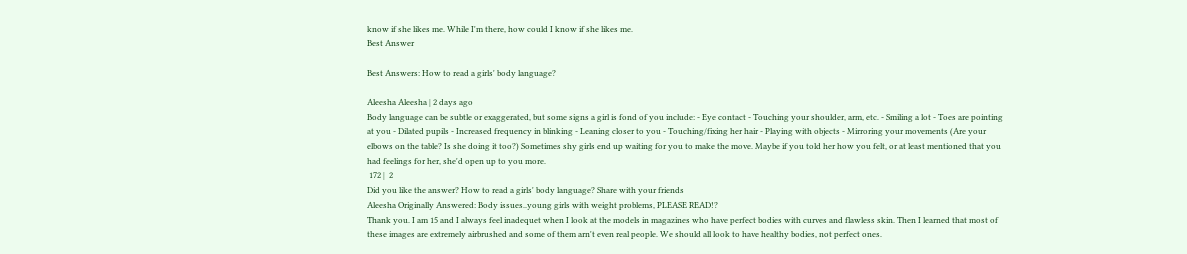know if she likes me. While I'm there, how could I know if she likes me.
Best Answer

Best Answers: How to read a girls' body language?

Aleesha Aleesha | 2 days ago
Body language can be subtle or exaggerated, but some signs a girl is fond of you include: - Eye contact - Touching your shoulder, arm, etc. - Smiling a lot - Toes are pointing at you - Dilated pupils - Increased frequency in blinking - Leaning closer to you - Touching/fixing her hair - Playing with objects - Mirroring your movements (Are your elbows on the table? Is she doing it too?) Sometimes shy girls end up waiting for you to make the move. Maybe if you told her how you felt, or at least mentioned that you had feelings for her, she'd open up to you more.
 172 |  2
Did you like the answer? How to read a girls' body language? Share with your friends
Aleesha Originally Answered: Body issues..young girls with weight problems, PLEASE READ!?
Thank you. I am 15 and I always feel inadequet when I look at the models in magazines who have perfect bodies with curves and flawless skin. Then I learned that most of these images are extremely airbrushed and some of them arn't even real people. We should all look to have healthy bodies, not perfect ones.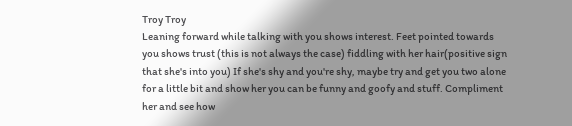Troy Troy
Leaning forward while talking with you shows interest. Feet pointed towards you shows trust (this is not always the case) fiddling with her hair(positive sign that she's into you) If she's shy and you're shy, maybe try and get you two alone for a little bit and show her you can be funny and goofy and stuff. Compliment her and see how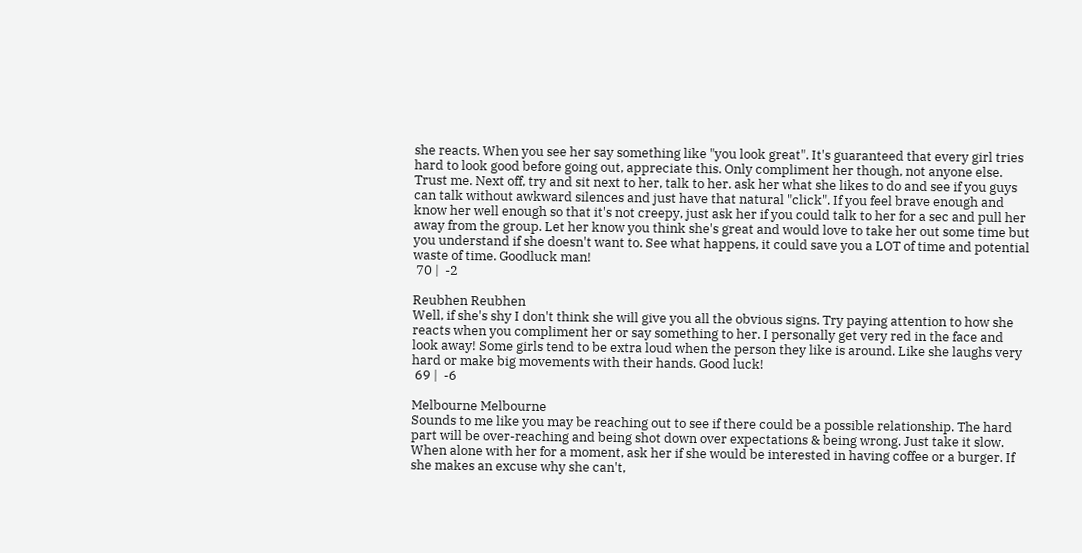she reacts. When you see her say something like "you look great". It's guaranteed that every girl tries hard to look good before going out, appreciate this. Only compliment her though, not anyone else. Trust me. Next off, try and sit next to her, talk to her. ask her what she likes to do and see if you guys can talk without awkward silences and just have that natural "click". If you feel brave enough and know her well enough so that it's not creepy, just ask her if you could talk to her for a sec and pull her away from the group. Let her know you think she's great and would love to take her out some time but you understand if she doesn't want to. See what happens, it could save you a LOT of time and potential waste of time. Goodluck man!
 70 |  -2

Reubhen Reubhen
Well, if she's shy I don't think she will give you all the obvious signs. Try paying attention to how she reacts when you compliment her or say something to her. I personally get very red in the face and look away! Some girls tend to be extra loud when the person they like is around. Like she laughs very hard or make big movements with their hands. Good luck!
 69 |  -6

Melbourne Melbourne
Sounds to me like you may be reaching out to see if there could be a possible relationship. The hard part will be over-reaching and being shot down over expectations & being wrong. Just take it slow. When alone with her for a moment, ask her if she would be interested in having coffee or a burger. If she makes an excuse why she can't,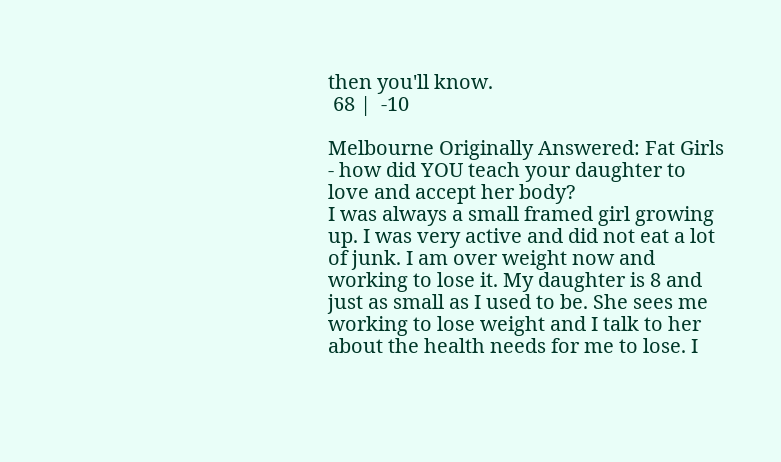then you'll know.
 68 |  -10

Melbourne Originally Answered: Fat Girls - how did YOU teach your daughter to love and accept her body?
I was always a small framed girl growing up. I was very active and did not eat a lot of junk. I am over weight now and working to lose it. My daughter is 8 and just as small as I used to be. She sees me working to lose weight and I talk to her about the health needs for me to lose. I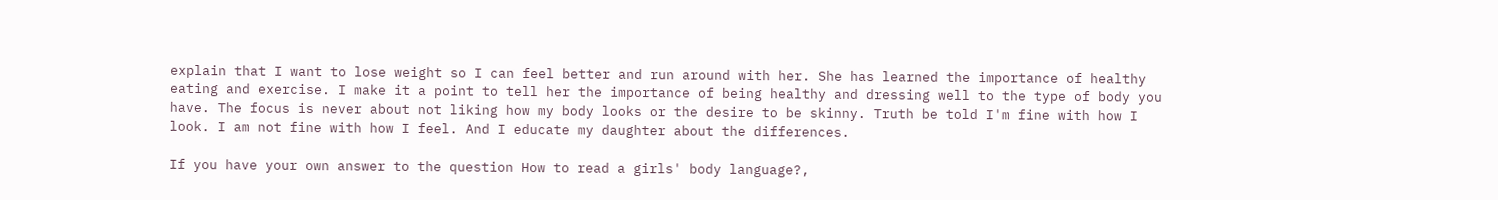explain that I want to lose weight so I can feel better and run around with her. She has learned the importance of healthy eating and exercise. I make it a point to tell her the importance of being healthy and dressing well to the type of body you have. The focus is never about not liking how my body looks or the desire to be skinny. Truth be told I'm fine with how I look. I am not fine with how I feel. And I educate my daughter about the differences.

If you have your own answer to the question How to read a girls' body language?,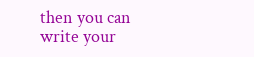then you can write your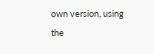own version, using the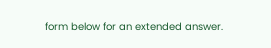form below for an extended answer.